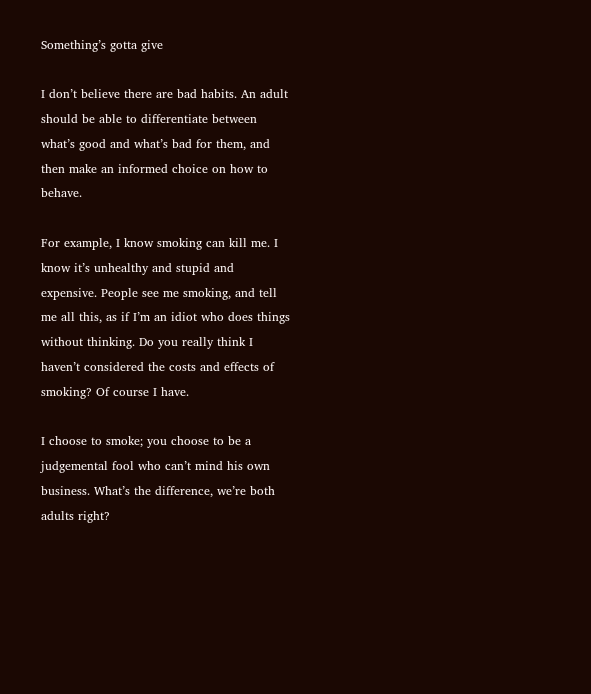Something’s gotta give

I don’t believe there are bad habits. An adult should be able to differentiate between what’s good and what’s bad for them, and then make an informed choice on how to behave.

For example, I know smoking can kill me. I know it’s unhealthy and stupid and expensive. People see me smoking, and tell me all this, as if I’m an idiot who does things without thinking. Do you really think I haven’t considered the costs and effects of smoking? Of course I have.

I choose to smoke; you choose to be a judgemental fool who can’t mind his own business. What’s the difference, we’re both adults right?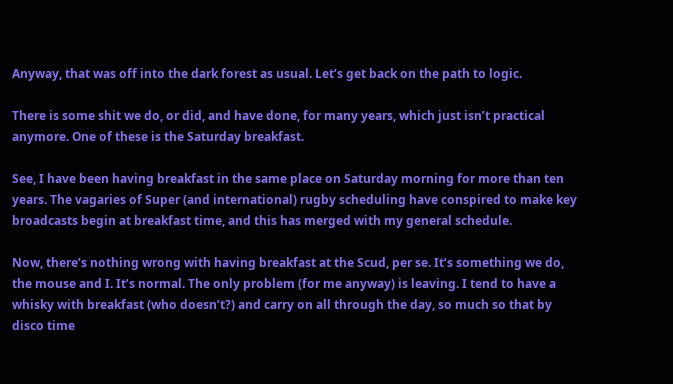Anyway, that was off into the dark forest as usual. Let’s get back on the path to logic.

There is some shit we do, or did, and have done, for many years, which just isn’t practical anymore. One of these is the Saturday breakfast.

See, I have been having breakfast in the same place on Saturday morning for more than ten years. The vagaries of Super (and international) rugby scheduling have conspired to make key broadcasts begin at breakfast time, and this has merged with my general schedule.

Now, there’s nothing wrong with having breakfast at the Scud, per se. It’s something we do, the mouse and I. It’s normal. The only problem (for me anyway) is leaving. I tend to have a whisky with breakfast (who doesn’t?) and carry on all through the day, so much so that by disco time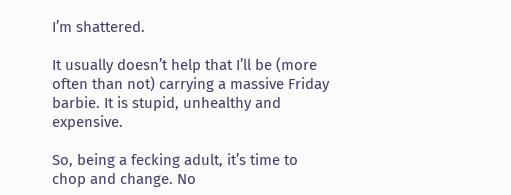I’m shattered.

It usually doesn’t help that I’ll be (more often than not) carrying a massive Friday barbie. It is stupid, unhealthy and expensive.

So, being a fecking adult, it’s time to chop and change. No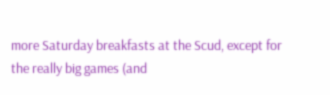more Saturday breakfasts at the Scud, except for the really big games (and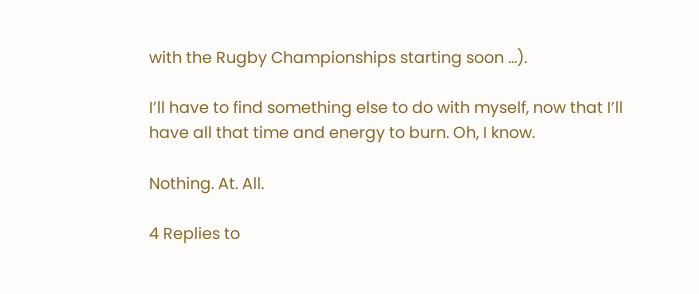with the Rugby Championships starting soon …).

I’ll have to find something else to do with myself, now that I’ll have all that time and energy to burn. Oh, I know.

Nothing. At. All.

4 Replies to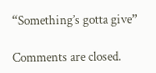“Something’s gotta give”

Comments are closed.